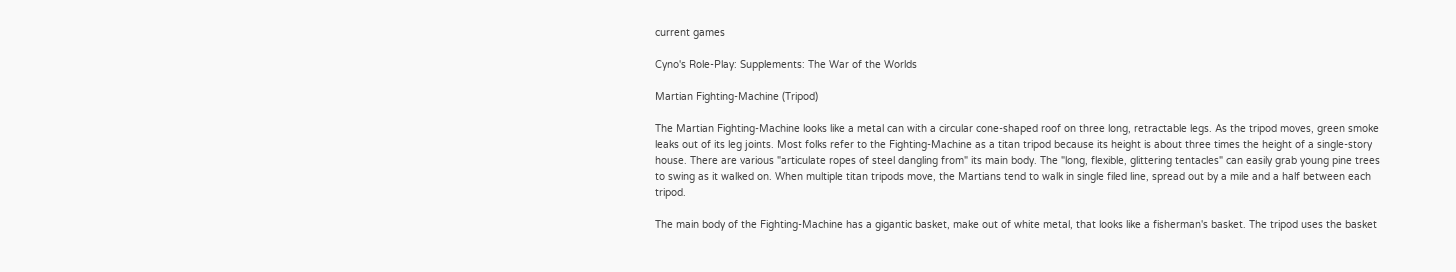current games

Cyno's Role-Play: Supplements: The War of the Worlds

Martian Fighting-Machine (Tripod)

The Martian Fighting-Machine looks like a metal can with a circular cone-shaped roof on three long, retractable legs. As the tripod moves, green smoke leaks out of its leg joints. Most folks refer to the Fighting-Machine as a titan tripod because its height is about three times the height of a single-story house. There are various "articulate ropes of steel dangling from" its main body. The "long, flexible, glittering tentacles" can easily grab young pine trees to swing as it walked on. When multiple titan tripods move, the Martians tend to walk in single filed line, spread out by a mile and a half between each tripod.

The main body of the Fighting-Machine has a gigantic basket, make out of white metal, that looks like a fisherman's basket. The tripod uses the basket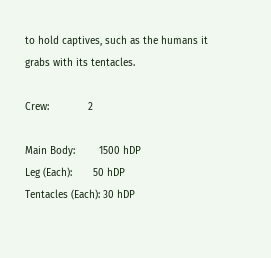to hold captives, such as the humans it grabs with its tentacles.

Crew:             2

Main Body:        1500 hDP
Leg (Each):       50 hDP
Tentacles (Each): 30 hDP